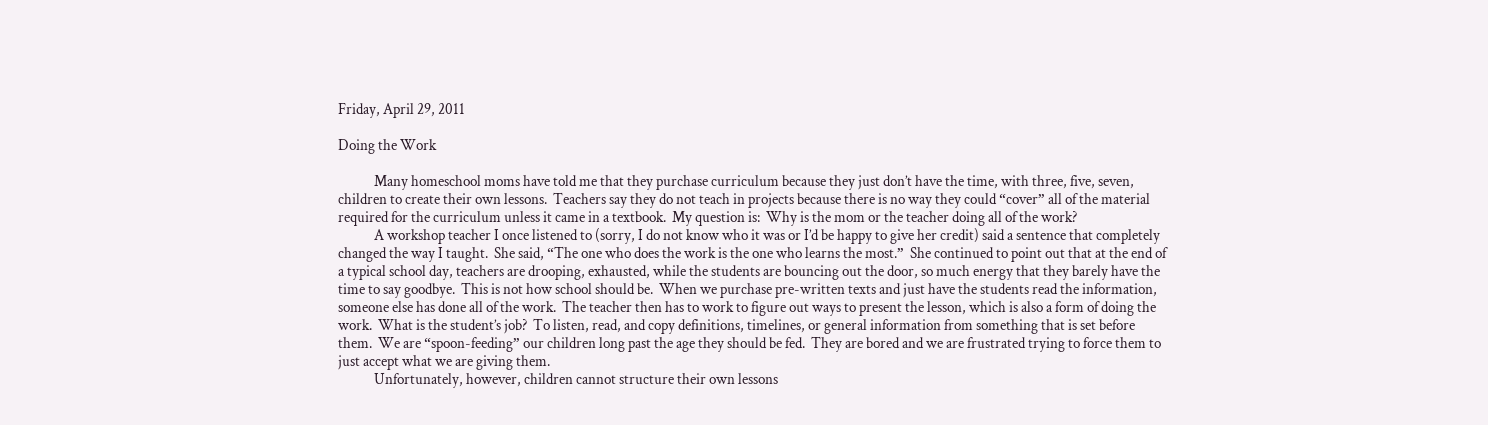Friday, April 29, 2011

Doing the Work

            Many homeschool moms have told me that they purchase curriculum because they just don’t have the time, with three, five, seven, children to create their own lessons.  Teachers say they do not teach in projects because there is no way they could “cover” all of the material required for the curriculum unless it came in a textbook.  My question is:  Why is the mom or the teacher doing all of the work?
            A workshop teacher I once listened to (sorry, I do not know who it was or I’d be happy to give her credit) said a sentence that completely changed the way I taught.  She said, “The one who does the work is the one who learns the most.”  She continued to point out that at the end of a typical school day, teachers are drooping, exhausted, while the students are bouncing out the door, so much energy that they barely have the time to say goodbye.  This is not how school should be.  When we purchase pre-written texts and just have the students read the information, someone else has done all of the work.  The teacher then has to work to figure out ways to present the lesson, which is also a form of doing the work.  What is the student’s job?  To listen, read, and copy definitions, timelines, or general information from something that is set before them.  We are “spoon-feeding” our children long past the age they should be fed.  They are bored and we are frustrated trying to force them to just accept what we are giving them.
            Unfortunately, however, children cannot structure their own lessons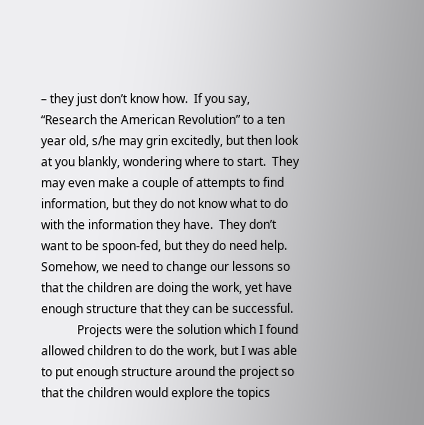– they just don’t know how.  If you say, “Research the American Revolution” to a ten year old, s/he may grin excitedly, but then look at you blankly, wondering where to start.  They may even make a couple of attempts to find information, but they do not know what to do with the information they have.  They don’t want to be spoon-fed, but they do need help.  Somehow, we need to change our lessons so that the children are doing the work, yet have enough structure that they can be successful.
            Projects were the solution which I found allowed children to do the work, but I was able to put enough structure around the project so that the children would explore the topics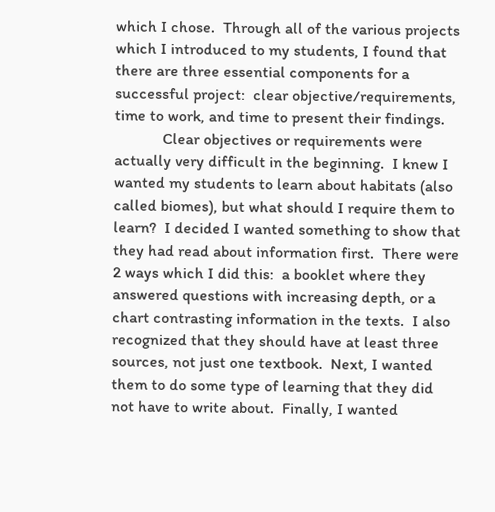which I chose.  Through all of the various projects which I introduced to my students, I found that there are three essential components for a successful project:  clear objective/requirements, time to work, and time to present their findings.
            Clear objectives or requirements were actually very difficult in the beginning.  I knew I wanted my students to learn about habitats (also called biomes), but what should I require them to learn?  I decided I wanted something to show that they had read about information first.  There were 2 ways which I did this:  a booklet where they answered questions with increasing depth, or a chart contrasting information in the texts.  I also recognized that they should have at least three sources, not just one textbook.  Next, I wanted them to do some type of learning that they did not have to write about.  Finally, I wanted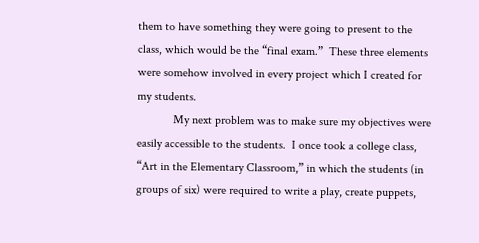them to have something they were going to present to the class, which would be the “final exam.”  These three elements were somehow involved in every project which I created for my students.
            My next problem was to make sure my objectives were easily accessible to the students.  I once took a college class, “Art in the Elementary Classroom,” in which the students (in groups of six) were required to write a play, create puppets,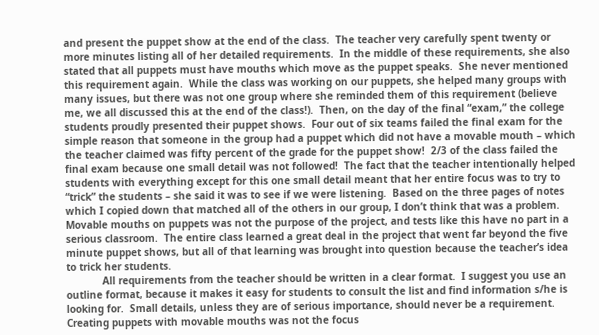and present the puppet show at the end of the class.  The teacher very carefully spent twenty or more minutes listing all of her detailed requirements.  In the middle of these requirements, she also stated that all puppets must have mouths which move as the puppet speaks.  She never mentioned this requirement again.  While the class was working on our puppets, she helped many groups with many issues, but there was not one group where she reminded them of this requirement (believe me, we all discussed this at the end of the class!).  Then, on the day of the final “exam,” the college students proudly presented their puppet shows.  Four out of six teams failed the final exam for the simple reason that someone in the group had a puppet which did not have a movable mouth – which the teacher claimed was fifty percent of the grade for the puppet show!  2/3 of the class failed the final exam because one small detail was not followed!  The fact that the teacher intentionally helped students with everything except for this one small detail meant that her entire focus was to try to “trick” the students – she said it was to see if we were listening.  Based on the three pages of notes which I copied down that matched all of the others in our group, I don’t think that was a problem.  Movable mouths on puppets was not the purpose of the project, and tests like this have no part in a serious classroom.  The entire class learned a great deal in the project that went far beyond the five minute puppet shows, but all of that learning was brought into question because the teacher’s idea to trick her students.
            All requirements from the teacher should be written in a clear format.  I suggest you use an outline format, because it makes it easy for students to consult the list and find information s/he is looking for.  Small details, unless they are of serious importance, should never be a requirement.  Creating puppets with movable mouths was not the focus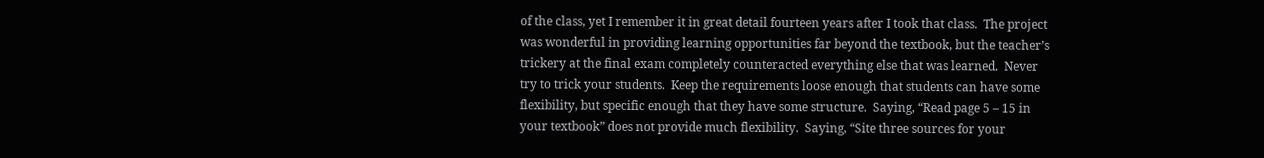of the class, yet I remember it in great detail fourteen years after I took that class.  The project was wonderful in providing learning opportunities far beyond the textbook, but the teacher’s trickery at the final exam completely counteracted everything else that was learned.  Never try to trick your students.  Keep the requirements loose enough that students can have some flexibility, but specific enough that they have some structure.  Saying, “Read page 5 – 15 in your textbook” does not provide much flexibility.  Saying, “Site three sources for your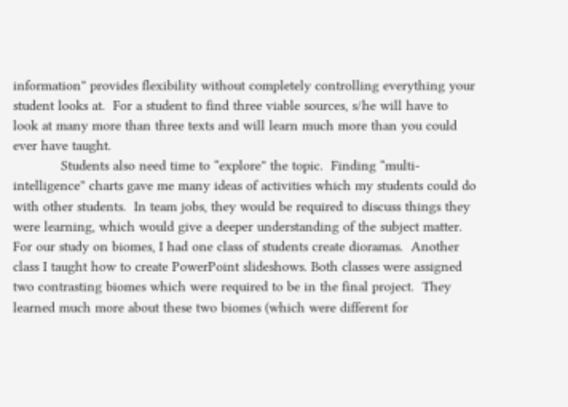information” provides flexibility without completely controlling everything your student looks at.  For a student to find three viable sources, s/he will have to look at many more than three texts and will learn much more than you could ever have taught.
            Students also need time to “explore” the topic.  Finding “multi-intelligence” charts gave me many ideas of activities which my students could do with other students.  In team jobs, they would be required to discuss things they were learning, which would give a deeper understanding of the subject matter.  For our study on biomes, I had one class of students create dioramas.  Another class I taught how to create PowerPoint slideshows. Both classes were assigned two contrasting biomes which were required to be in the final project.  They learned much more about these two biomes (which were different for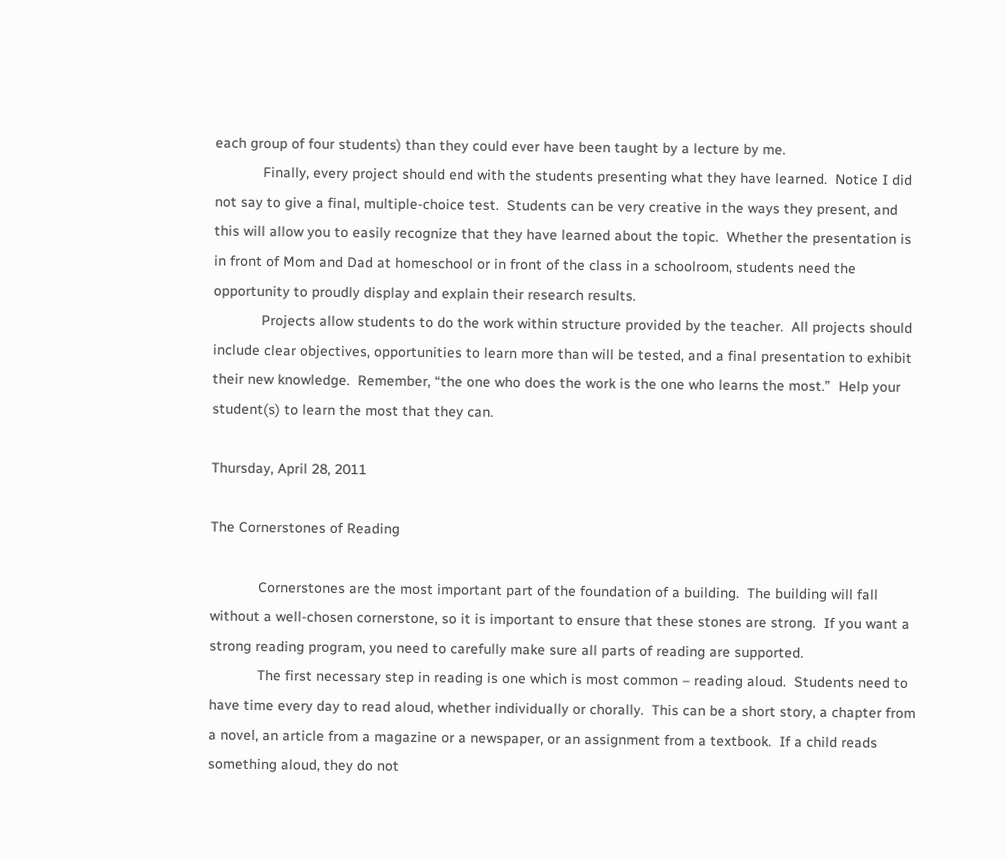each group of four students) than they could ever have been taught by a lecture by me.
            Finally, every project should end with the students presenting what they have learned.  Notice I did not say to give a final, multiple-choice test.  Students can be very creative in the ways they present, and this will allow you to easily recognize that they have learned about the topic.  Whether the presentation is in front of Mom and Dad at homeschool or in front of the class in a schoolroom, students need the opportunity to proudly display and explain their research results.
            Projects allow students to do the work within structure provided by the teacher.  All projects should include clear objectives, opportunities to learn more than will be tested, and a final presentation to exhibit their new knowledge.  Remember, “the one who does the work is the one who learns the most.”  Help your student(s) to learn the most that they can.

Thursday, April 28, 2011

The Cornerstones of Reading

            Cornerstones are the most important part of the foundation of a building.  The building will fall without a well-chosen cornerstone, so it is important to ensure that these stones are strong.  If you want a strong reading program, you need to carefully make sure all parts of reading are supported.
            The first necessary step in reading is one which is most common – reading aloud.  Students need to have time every day to read aloud, whether individually or chorally.  This can be a short story, a chapter from a novel, an article from a magazine or a newspaper, or an assignment from a textbook.  If a child reads something aloud, they do not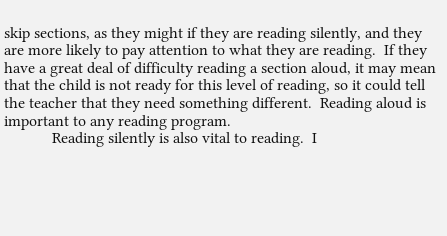skip sections, as they might if they are reading silently, and they are more likely to pay attention to what they are reading.  If they have a great deal of difficulty reading a section aloud, it may mean that the child is not ready for this level of reading, so it could tell the teacher that they need something different.  Reading aloud is important to any reading program.
            Reading silently is also vital to reading.  I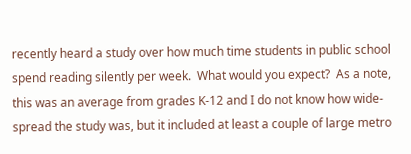recently heard a study over how much time students in public school spend reading silently per week.  What would you expect?  As a note, this was an average from grades K-12 and I do not know how wide-spread the study was, but it included at least a couple of large metro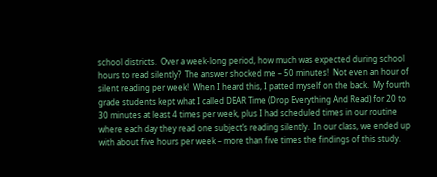school districts.  Over a week-long period, how much was expected during school hours to read silently?  The answer shocked me – 50 minutes!  Not even an hour of silent reading per week!  When I heard this, I patted myself on the back.  My fourth grade students kept what I called DEAR Time (Drop Everything And Read) for 20 to 30 minutes at least 4 times per week, plus I had scheduled times in our routine where each day they read one subject’s reading silently.  In our class, we ended up with about five hours per week – more than five times the findings of this study.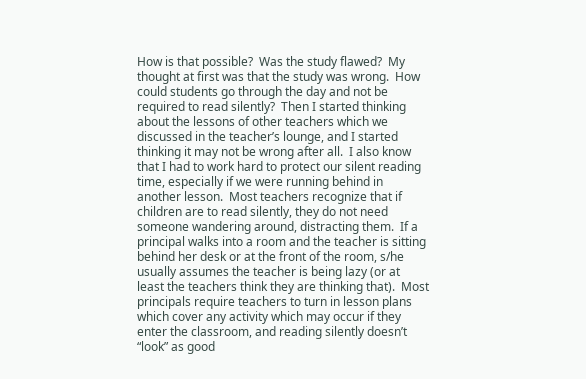How is that possible?  Was the study flawed?  My thought at first was that the study was wrong.  How could students go through the day and not be required to read silently?  Then I started thinking about the lessons of other teachers which we discussed in the teacher’s lounge, and I started thinking it may not be wrong after all.  I also know that I had to work hard to protect our silent reading time, especially if we were running behind in another lesson.  Most teachers recognize that if children are to read silently, they do not need someone wandering around, distracting them.  If a principal walks into a room and the teacher is sitting behind her desk or at the front of the room, s/he usually assumes the teacher is being lazy (or at least the teachers think they are thinking that).  Most principals require teachers to turn in lesson plans which cover any activity which may occur if they enter the classroom, and reading silently doesn’t “look” as good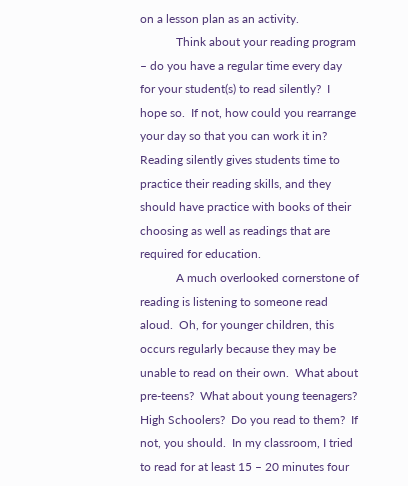on a lesson plan as an activity.
            Think about your reading program – do you have a regular time every day for your student(s) to read silently?  I hope so.  If not, how could you rearrange your day so that you can work it in?  Reading silently gives students time to practice their reading skills, and they should have practice with books of their choosing as well as readings that are required for education.
            A much overlooked cornerstone of reading is listening to someone read aloud.  Oh, for younger children, this occurs regularly because they may be unable to read on their own.  What about pre-teens?  What about young teenagers?  High Schoolers?  Do you read to them?  If not, you should.  In my classroom, I tried to read for at least 15 – 20 minutes four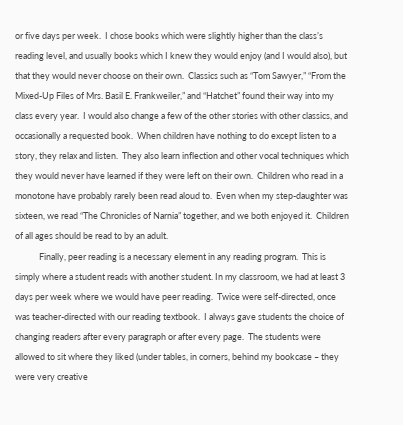or five days per week.  I chose books which were slightly higher than the class’s reading level, and usually books which I knew they would enjoy (and I would also), but that they would never choose on their own.  Classics such as “Tom Sawyer,” “From the Mixed-Up Files of Mrs. Basil E. Frankweiler,” and “Hatchet” found their way into my class every year.  I would also change a few of the other stories with other classics, and occasionally a requested book.  When children have nothing to do except listen to a story, they relax and listen.  They also learn inflection and other vocal techniques which they would never have learned if they were left on their own.  Children who read in a monotone have probably rarely been read aloud to.  Even when my step-daughter was sixteen, we read “The Chronicles of Narnia” together, and we both enjoyed it.  Children of all ages should be read to by an adult.
            Finally, peer reading is a necessary element in any reading program.  This is simply where a student reads with another student. In my classroom, we had at least 3 days per week where we would have peer reading.  Twice were self-directed, once was teacher-directed with our reading textbook.  I always gave students the choice of changing readers after every paragraph or after every page.  The students were allowed to sit where they liked (under tables, in corners, behind my bookcase – they were very creative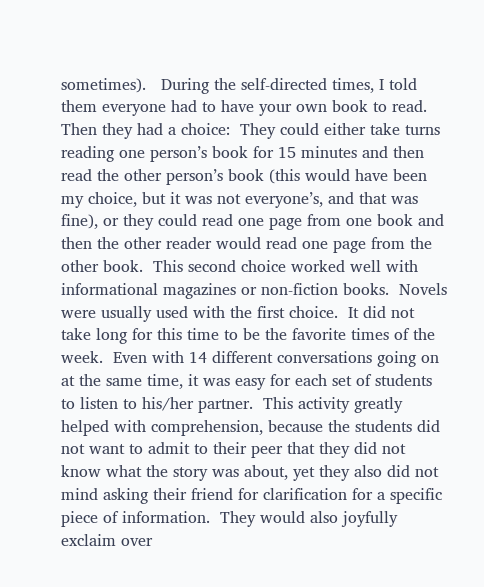sometimes).   During the self-directed times, I told them everyone had to have your own book to read.  Then they had a choice:  They could either take turns reading one person’s book for 15 minutes and then read the other person’s book (this would have been my choice, but it was not everyone’s, and that was fine), or they could read one page from one book and then the other reader would read one page from the other book.  This second choice worked well with informational magazines or non-fiction books.  Novels were usually used with the first choice.  It did not take long for this time to be the favorite times of the week.  Even with 14 different conversations going on at the same time, it was easy for each set of students to listen to his/her partner.  This activity greatly helped with comprehension, because the students did not want to admit to their peer that they did not know what the story was about, yet they also did not mind asking their friend for clarification for a specific piece of information.  They would also joyfully exclaim over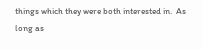things which they were both interested in.  As long as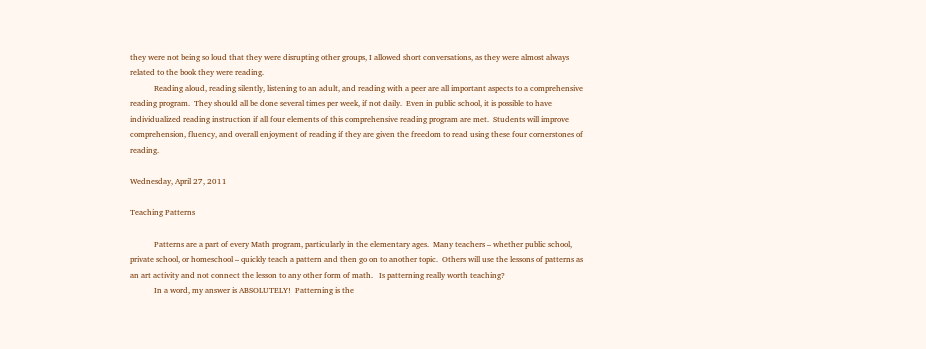they were not being so loud that they were disrupting other groups, I allowed short conversations, as they were almost always related to the book they were reading.
            Reading aloud, reading silently, listening to an adult, and reading with a peer are all important aspects to a comprehensive reading program.  They should all be done several times per week, if not daily.  Even in public school, it is possible to have individualized reading instruction if all four elements of this comprehensive reading program are met.  Students will improve comprehension, fluency, and overall enjoyment of reading if they are given the freedom to read using these four cornerstones of reading.

Wednesday, April 27, 2011

Teaching Patterns

            Patterns are a part of every Math program, particularly in the elementary ages.  Many teachers – whether public school, private school, or homeschool – quickly teach a pattern and then go on to another topic.  Others will use the lessons of patterns as an art activity and not connect the lesson to any other form of math.   Is patterning really worth teaching?
            In a word, my answer is ABSOLUTELY!  Patterning is the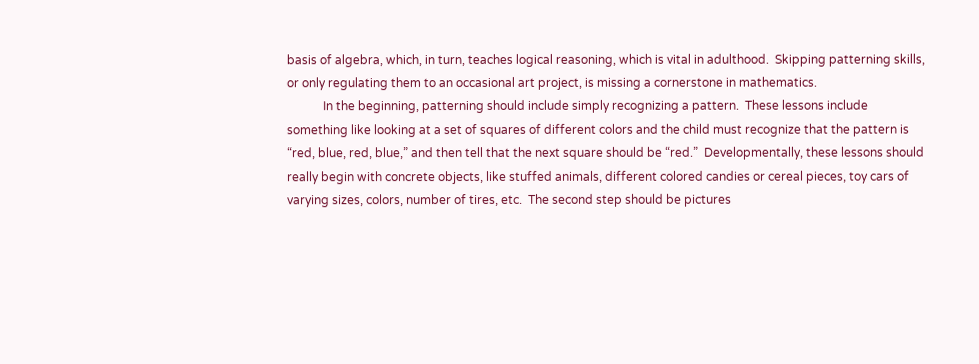basis of algebra, which, in turn, teaches logical reasoning, which is vital in adulthood.  Skipping patterning skills, or only regulating them to an occasional art project, is missing a cornerstone in mathematics.
            In the beginning, patterning should include simply recognizing a pattern.  These lessons include something like looking at a set of squares of different colors and the child must recognize that the pattern is “red, blue, red, blue,” and then tell that the next square should be “red.”  Developmentally, these lessons should really begin with concrete objects, like stuffed animals, different colored candies or cereal pieces, toy cars of varying sizes, colors, number of tires, etc.  The second step should be pictures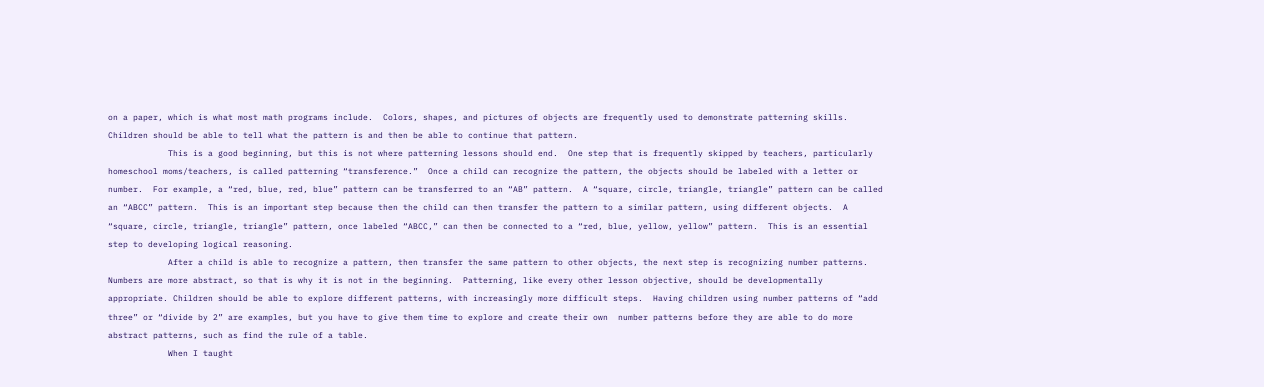on a paper, which is what most math programs include.  Colors, shapes, and pictures of objects are frequently used to demonstrate patterning skills.  Children should be able to tell what the pattern is and then be able to continue that pattern.
            This is a good beginning, but this is not where patterning lessons should end.  One step that is frequently skipped by teachers, particularly homeschool moms/teachers, is called patterning “transference.”  Once a child can recognize the pattern, the objects should be labeled with a letter or number.  For example, a “red, blue, red, blue” pattern can be transferred to an “AB” pattern.  A “square, circle, triangle, triangle” pattern can be called an “ABCC” pattern.  This is an important step because then the child can then transfer the pattern to a similar pattern, using different objects.  A “square, circle, triangle, triangle” pattern, once labeled “ABCC,” can then be connected to a “red, blue, yellow, yellow” pattern.  This is an essential step to developing logical reasoning.
            After a child is able to recognize a pattern, then transfer the same pattern to other objects, the next step is recognizing number patterns.  Numbers are more abstract, so that is why it is not in the beginning.  Patterning, like every other lesson objective, should be developmentally appropriate. Children should be able to explore different patterns, with increasingly more difficult steps.  Having children using number patterns of “add three” or “divide by 2” are examples, but you have to give them time to explore and create their own  number patterns before they are able to do more abstract patterns, such as find the rule of a table.
            When I taught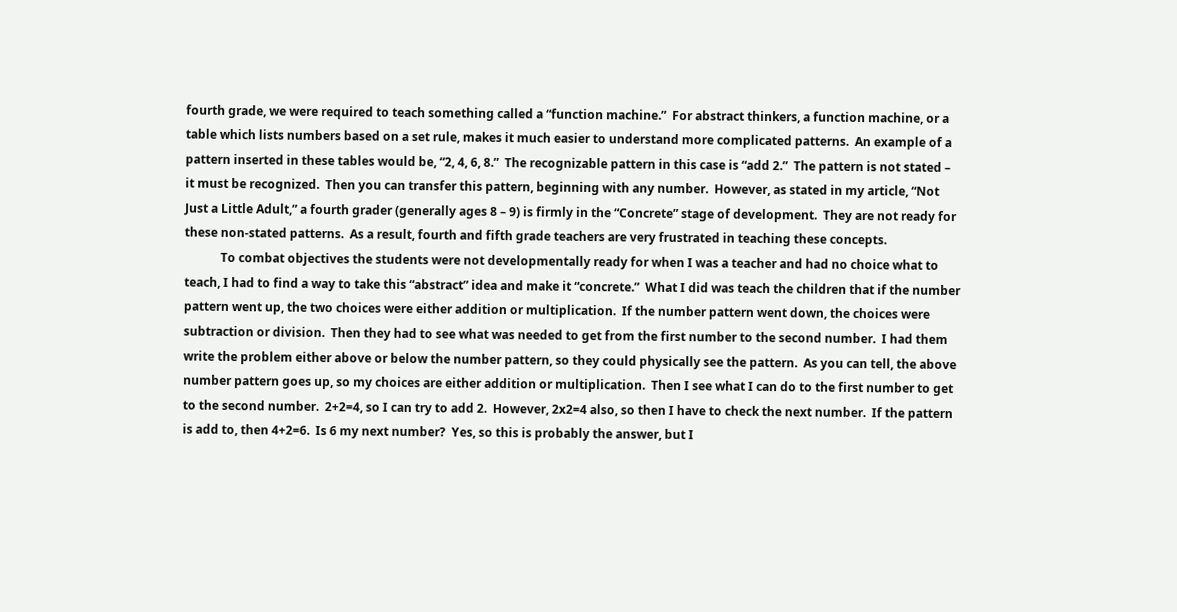fourth grade, we were required to teach something called a “function machine.”  For abstract thinkers, a function machine, or a table which lists numbers based on a set rule, makes it much easier to understand more complicated patterns.  An example of a pattern inserted in these tables would be, “2, 4, 6, 8.”  The recognizable pattern in this case is “add 2.”  The pattern is not stated – it must be recognized.  Then you can transfer this pattern, beginning with any number.  However, as stated in my article, “Not Just a Little Adult,” a fourth grader (generally ages 8 – 9) is firmly in the “Concrete” stage of development.  They are not ready for these non-stated patterns.  As a result, fourth and fifth grade teachers are very frustrated in teaching these concepts.
            To combat objectives the students were not developmentally ready for when I was a teacher and had no choice what to teach, I had to find a way to take this “abstract” idea and make it “concrete.”  What I did was teach the children that if the number pattern went up, the two choices were either addition or multiplication.  If the number pattern went down, the choices were subtraction or division.  Then they had to see what was needed to get from the first number to the second number.  I had them write the problem either above or below the number pattern, so they could physically see the pattern.  As you can tell, the above number pattern goes up, so my choices are either addition or multiplication.  Then I see what I can do to the first number to get to the second number.  2+2=4, so I can try to add 2.  However, 2x2=4 also, so then I have to check the next number.  If the pattern is add to, then 4+2=6.  Is 6 my next number?  Yes, so this is probably the answer, but I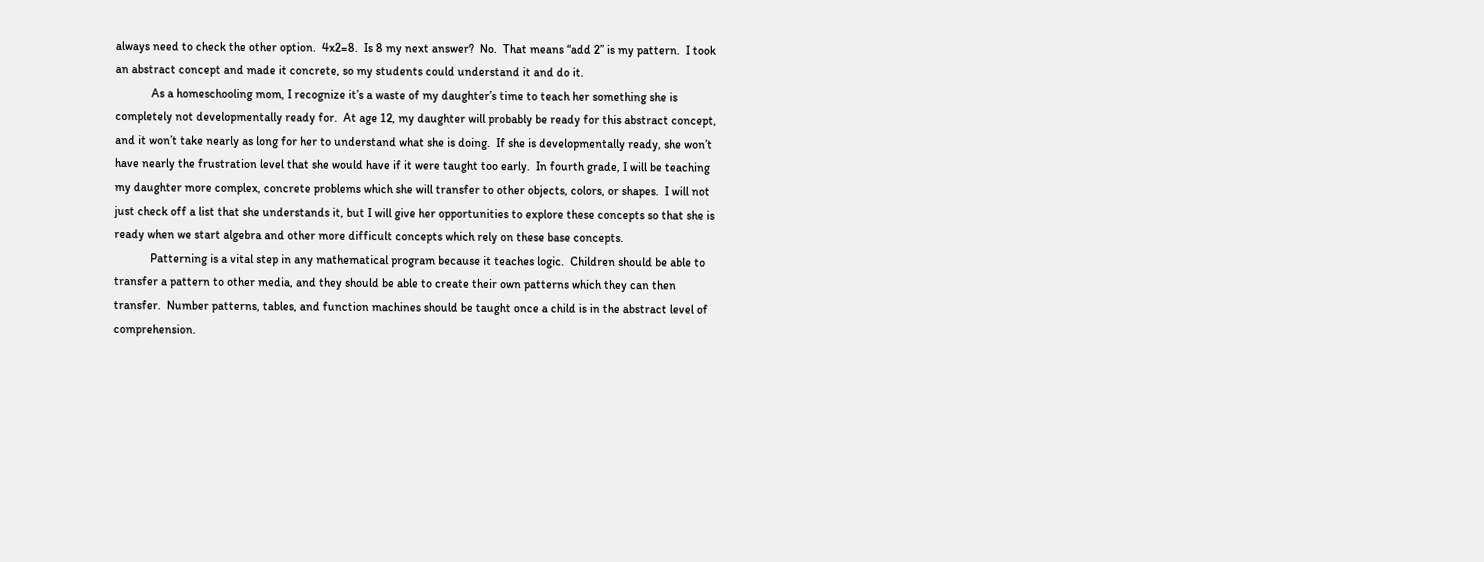always need to check the other option.  4x2=8.  Is 8 my next answer?  No.  That means “add 2” is my pattern.  I took an abstract concept and made it concrete, so my students could understand it and do it.
            As a homeschooling mom, I recognize it’s a waste of my daughter’s time to teach her something she is completely not developmentally ready for.  At age 12, my daughter will probably be ready for this abstract concept, and it won’t take nearly as long for her to understand what she is doing.  If she is developmentally ready, she won’t have nearly the frustration level that she would have if it were taught too early.  In fourth grade, I will be teaching my daughter more complex, concrete problems which she will transfer to other objects, colors, or shapes.  I will not just check off a list that she understands it, but I will give her opportunities to explore these concepts so that she is ready when we start algebra and other more difficult concepts which rely on these base concepts.
            Patterning is a vital step in any mathematical program because it teaches logic.  Children should be able to transfer a pattern to other media, and they should be able to create their own patterns which they can then transfer.  Number patterns, tables, and function machines should be taught once a child is in the abstract level of comprehension.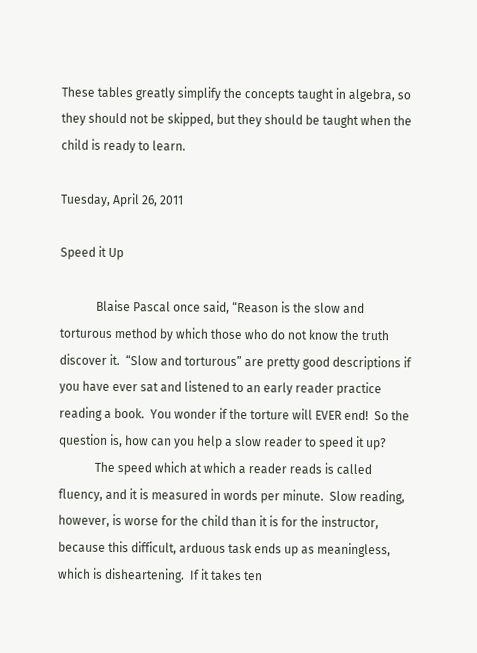These tables greatly simplify the concepts taught in algebra, so they should not be skipped, but they should be taught when the child is ready to learn.

Tuesday, April 26, 2011

Speed it Up

            Blaise Pascal once said, “Reason is the slow and torturous method by which those who do not know the truth discover it.  “Slow and torturous” are pretty good descriptions if you have ever sat and listened to an early reader practice reading a book.  You wonder if the torture will EVER end!  So the question is, how can you help a slow reader to speed it up?
            The speed which at which a reader reads is called fluency, and it is measured in words per minute.  Slow reading, however, is worse for the child than it is for the instructor, because this difficult, arduous task ends up as meaningless, which is disheartening.  If it takes ten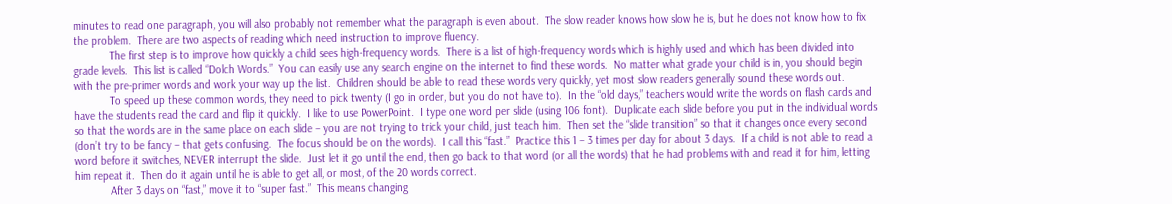minutes to read one paragraph, you will also probably not remember what the paragraph is even about.  The slow reader knows how slow he is, but he does not know how to fix the problem.  There are two aspects of reading which need instruction to improve fluency.
            The first step is to improve how quickly a child sees high-frequency words.  There is a list of high-frequency words which is highly used and which has been divided into grade levels.  This list is called “Dolch Words.”  You can easily use any search engine on the internet to find these words.  No matter what grade your child is in, you should begin with the pre-primer words and work your way up the list.  Children should be able to read these words very quickly, yet most slow readers generally sound these words out.
            To speed up these common words, they need to pick twenty (I go in order, but you do not have to).  In the “old days,” teachers would write the words on flash cards and have the students read the card and flip it quickly.  I like to use PowerPoint.  I type one word per slide (using 106 font).  Duplicate each slide before you put in the individual words so that the words are in the same place on each slide – you are not trying to trick your child, just teach him.  Then set the “slide transition” so that it changes once every second (don’t try to be fancy – that gets confusing.  The focus should be on the words).  I call this “fast.”  Practice this 1 – 3 times per day for about 3 days.  If a child is not able to read a word before it switches, NEVER interrupt the slide.  Just let it go until the end, then go back to that word (or all the words) that he had problems with and read it for him, letting him repeat it.  Then do it again until he is able to get all, or most, of the 20 words correct.
            After 3 days on “fast,” move it to “super fast.”  This means changing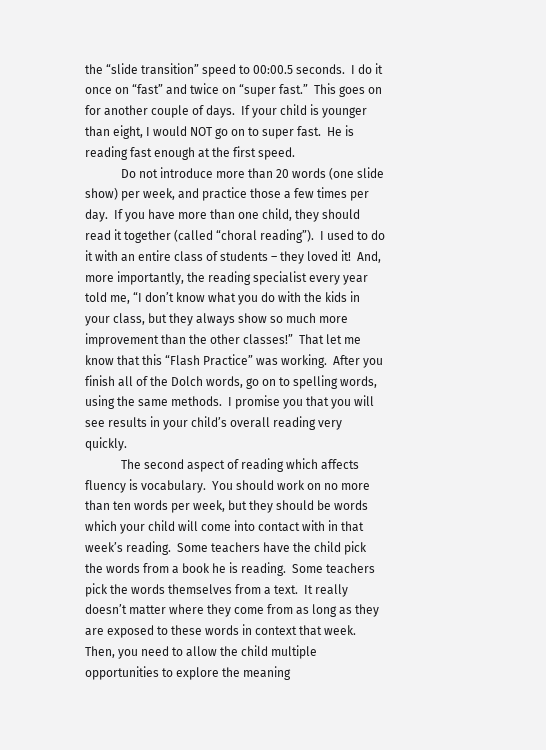the “slide transition” speed to 00:00.5 seconds.  I do it once on “fast” and twice on “super fast.”  This goes on for another couple of days.  If your child is younger than eight, I would NOT go on to super fast.  He is reading fast enough at the first speed.
            Do not introduce more than 20 words (one slide show) per week, and practice those a few times per day.  If you have more than one child, they should read it together (called “choral reading”).  I used to do it with an entire class of students – they loved it!  And, more importantly, the reading specialist every year told me, “I don’t know what you do with the kids in your class, but they always show so much more improvement than the other classes!”  That let me know that this “Flash Practice” was working.  After you finish all of the Dolch words, go on to spelling words, using the same methods.  I promise you that you will see results in your child’s overall reading very quickly.
            The second aspect of reading which affects fluency is vocabulary.  You should work on no more than ten words per week, but they should be words which your child will come into contact with in that week’s reading.  Some teachers have the child pick the words from a book he is reading.  Some teachers pick the words themselves from a text.  It really doesn’t matter where they come from as long as they are exposed to these words in context that week.  Then, you need to allow the child multiple opportunities to explore the meaning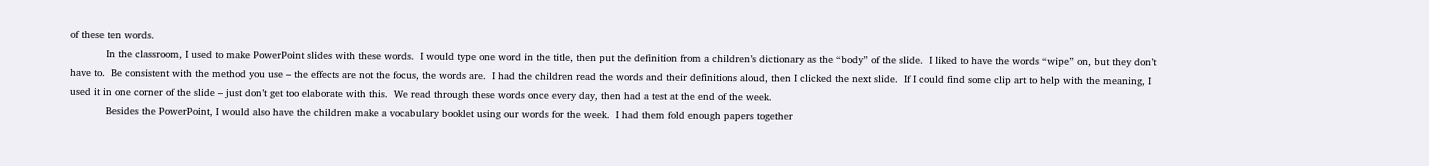of these ten words.
            In the classroom, I used to make PowerPoint slides with these words.  I would type one word in the title, then put the definition from a children’s dictionary as the “body” of the slide.  I liked to have the words “wipe” on, but they don’t have to.  Be consistent with the method you use – the effects are not the focus, the words are.  I had the children read the words and their definitions aloud, then I clicked the next slide.  If I could find some clip art to help with the meaning, I used it in one corner of the slide – just don’t get too elaborate with this.  We read through these words once every day, then had a test at the end of the week.
            Besides the PowerPoint, I would also have the children make a vocabulary booklet using our words for the week.  I had them fold enough papers together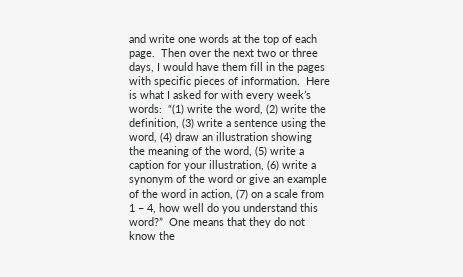and write one words at the top of each page.  Then over the next two or three days, I would have them fill in the pages with specific pieces of information.  Here is what I asked for with every week’s words:  “(1) write the word, (2) write the definition, (3) write a sentence using the word, (4) draw an illustration showing the meaning of the word, (5) write a caption for your illustration, (6) write a synonym of the word or give an example of the word in action, (7) on a scale from 1 – 4, how well do you understand this word?”  One means that they do not know the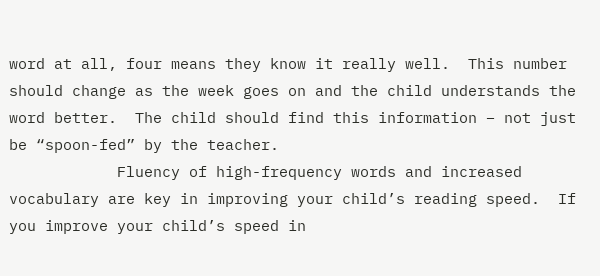word at all, four means they know it really well.  This number should change as the week goes on and the child understands the word better.  The child should find this information – not just be “spoon-fed” by the teacher.
            Fluency of high-frequency words and increased vocabulary are key in improving your child’s reading speed.  If you improve your child’s speed in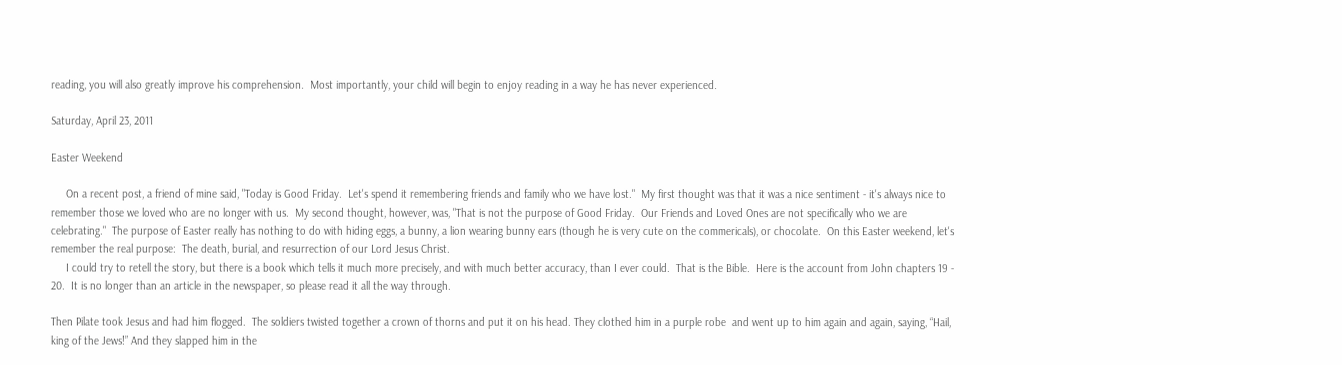reading, you will also greatly improve his comprehension.  Most importantly, your child will begin to enjoy reading in a way he has never experienced.

Saturday, April 23, 2011

Easter Weekend

     On a recent post, a friend of mine said, "Today is Good Friday.  Let's spend it remembering friends and family who we have lost."  My first thought was that it was a nice sentiment - it's always nice to remember those we loved who are no longer with us.  My second thought, however, was, "That is not the purpose of Good Friday.  Our Friends and Loved Ones are not specifically who we are celebrating."  The purpose of Easter really has nothing to do with hiding eggs, a bunny, a lion wearing bunny ears (though he is very cute on the commericals), or chocolate.  On this Easter weekend, let's remember the real purpose:  The death, burial, and resurrection of our Lord Jesus Christ.
     I could try to retell the story, but there is a book which tells it much more precisely, and with much better accuracy, than I ever could.  That is the Bible.  Here is the account from John chapters 19 - 20.  It is no longer than an article in the newspaper, so please read it all the way through.

Then Pilate took Jesus and had him flogged.  The soldiers twisted together a crown of thorns and put it on his head. They clothed him in a purple robe  and went up to him again and again, saying, “Hail, king of the Jews!” And they slapped him in the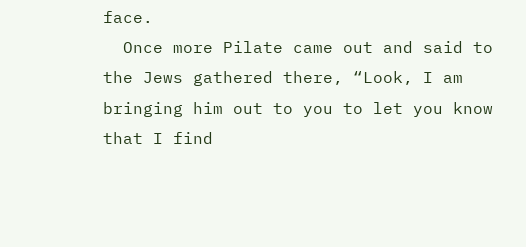face.
  Once more Pilate came out and said to the Jews gathered there, “Look, I am bringing him out to you to let you know that I find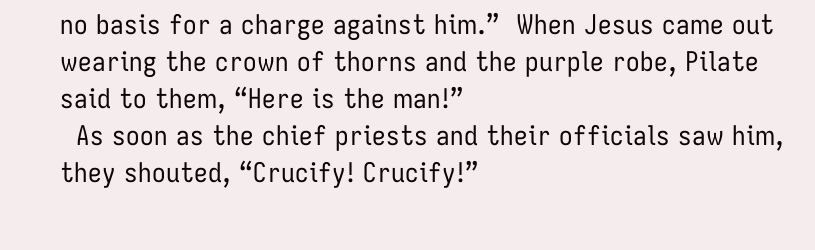no basis for a charge against him.”  When Jesus came out wearing the crown of thorns and the purple robe, Pilate said to them, “Here is the man!”
  As soon as the chief priests and their officials saw him, they shouted, “Crucify! Crucify!”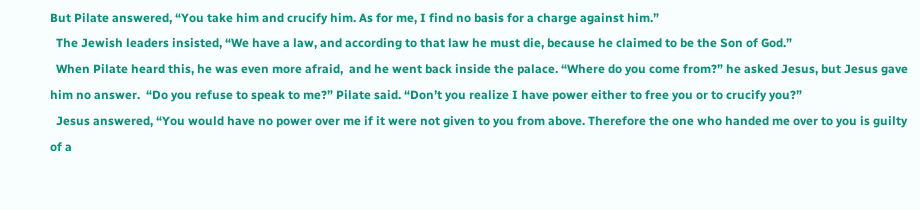But Pilate answered, “You take him and crucify him. As for me, I find no basis for a charge against him.”
  The Jewish leaders insisted, “We have a law, and according to that law he must die, because he claimed to be the Son of God.”
  When Pilate heard this, he was even more afraid,  and he went back inside the palace. “Where do you come from?” he asked Jesus, but Jesus gave him no answer.  “Do you refuse to speak to me?” Pilate said. “Don’t you realize I have power either to free you or to crucify you?”
  Jesus answered, “You would have no power over me if it were not given to you from above. Therefore the one who handed me over to you is guilty of a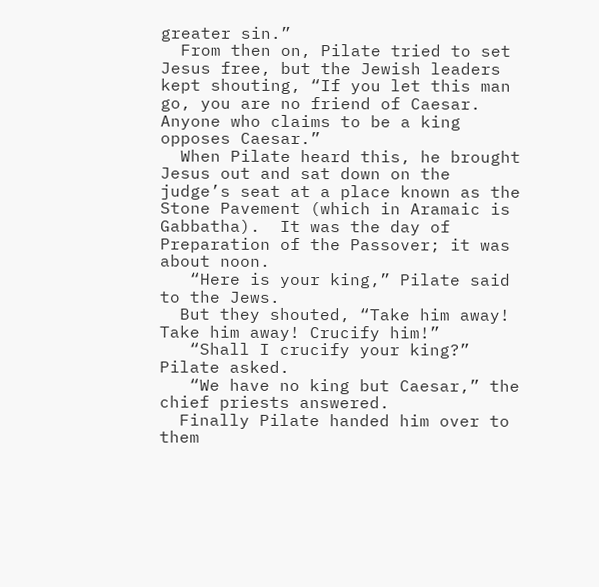greater sin.”
  From then on, Pilate tried to set Jesus free, but the Jewish leaders kept shouting, “If you let this man go, you are no friend of Caesar. Anyone who claims to be a king opposes Caesar.”
  When Pilate heard this, he brought Jesus out and sat down on the judge’s seat at a place known as the Stone Pavement (which in Aramaic is Gabbatha).  It was the day of Preparation of the Passover; it was about noon.
   “Here is your king,” Pilate said to the Jews.
  But they shouted, “Take him away! Take him away! Crucify him!”
   “Shall I crucify your king?” Pilate asked.
   “We have no king but Caesar,” the chief priests answered.
  Finally Pilate handed him over to them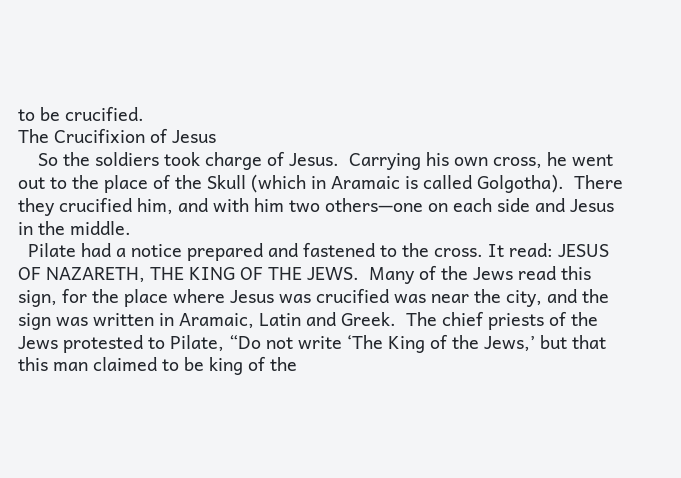to be crucified.
The Crucifixion of Jesus
    So the soldiers took charge of Jesus.  Carrying his own cross, he went out to the place of the Skull (which in Aramaic is called Golgotha).  There they crucified him, and with him two others—one on each side and Jesus in the middle.
  Pilate had a notice prepared and fastened to the cross. It read: JESUS OF NAZARETH, THE KING OF THE JEWS.  Many of the Jews read this sign, for the place where Jesus was crucified was near the city, and the sign was written in Aramaic, Latin and Greek.  The chief priests of the Jews protested to Pilate, “Do not write ‘The King of the Jews,’ but that this man claimed to be king of the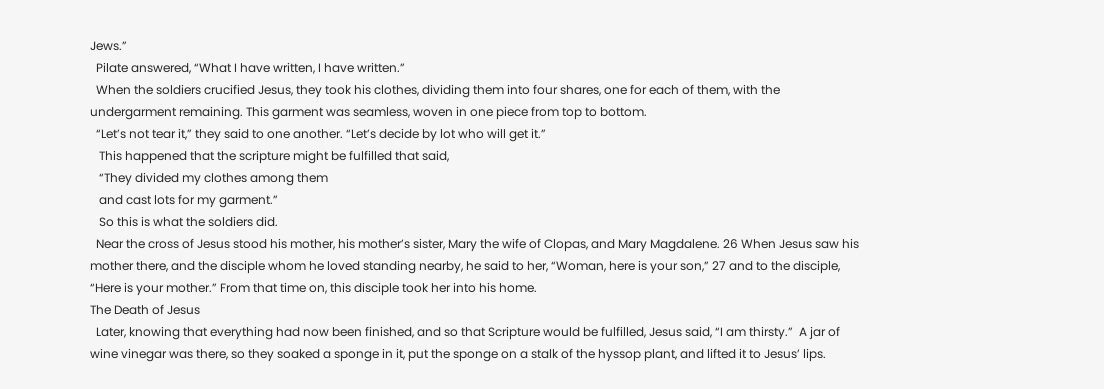Jews.”
  Pilate answered, “What I have written, I have written.”
  When the soldiers crucified Jesus, they took his clothes, dividing them into four shares, one for each of them, with the undergarment remaining. This garment was seamless, woven in one piece from top to bottom.
  “Let’s not tear it,” they said to one another. “Let’s decide by lot who will get it.”
   This happened that the scripture might be fulfilled that said,
   “They divided my clothes among them
   and cast lots for my garment.”
   So this is what the soldiers did.
  Near the cross of Jesus stood his mother, his mother’s sister, Mary the wife of Clopas, and Mary Magdalene. 26 When Jesus saw his mother there, and the disciple whom he loved standing nearby, he said to her, “Woman, here is your son,” 27 and to the disciple, “Here is your mother.” From that time on, this disciple took her into his home.
The Death of Jesus
  Later, knowing that everything had now been finished, and so that Scripture would be fulfilled, Jesus said, “I am thirsty.”  A jar of wine vinegar was there, so they soaked a sponge in it, put the sponge on a stalk of the hyssop plant, and lifted it to Jesus’ lips.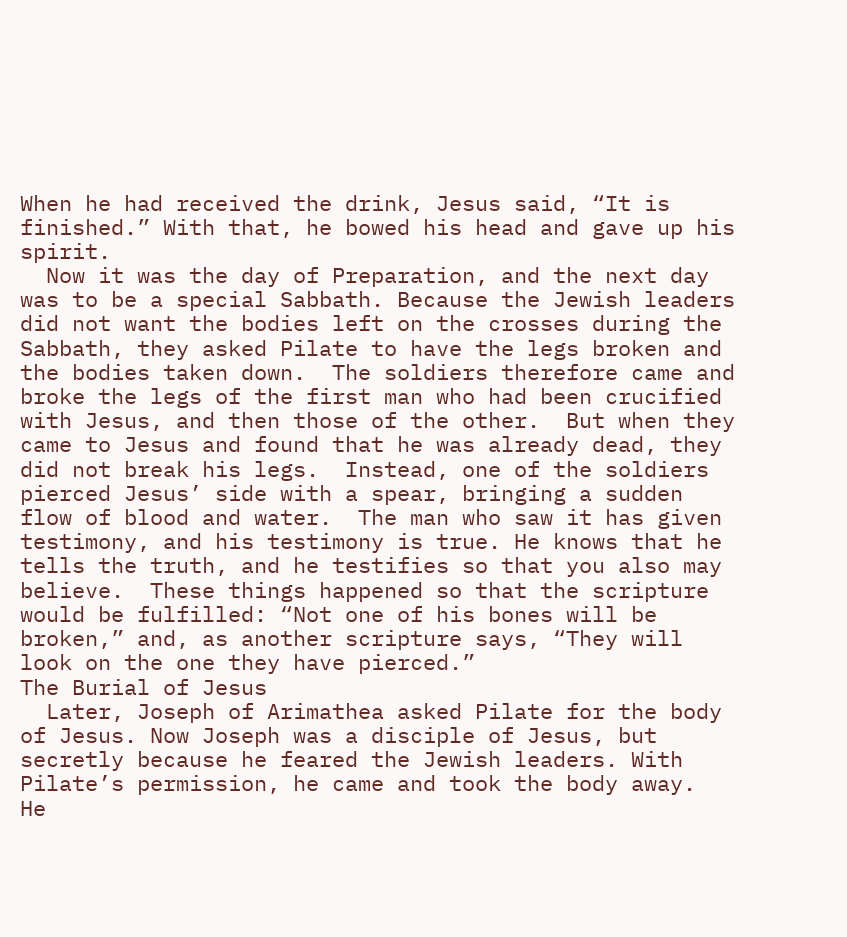When he had received the drink, Jesus said, “It is finished.” With that, he bowed his head and gave up his spirit.
  Now it was the day of Preparation, and the next day was to be a special Sabbath. Because the Jewish leaders did not want the bodies left on the crosses during the Sabbath, they asked Pilate to have the legs broken and the bodies taken down.  The soldiers therefore came and broke the legs of the first man who had been crucified with Jesus, and then those of the other.  But when they came to Jesus and found that he was already dead, they did not break his legs.  Instead, one of the soldiers pierced Jesus’ side with a spear, bringing a sudden flow of blood and water.  The man who saw it has given testimony, and his testimony is true. He knows that he tells the truth, and he testifies so that you also may believe.  These things happened so that the scripture would be fulfilled: “Not one of his bones will be broken,” and, as another scripture says, “They will look on the one they have pierced.”
The Burial of Jesus
  Later, Joseph of Arimathea asked Pilate for the body of Jesus. Now Joseph was a disciple of Jesus, but secretly because he feared the Jewish leaders. With Pilate’s permission, he came and took the body away.  He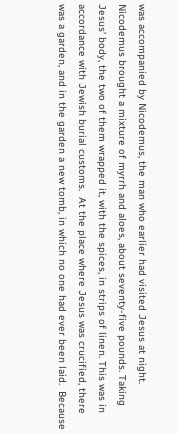was accompanied by Nicodemus, the man who earlier had visited Jesus at night. Nicodemus brought a mixture of myrrh and aloes, about seventy-five pounds. Taking Jesus’ body, the two of them wrapped it, with the spices, in strips of linen. This was in accordance with Jewish burial customs.  At the place where Jesus was crucified, there was a garden, and in the garden a new tomb, in which no one had ever been laid.  Because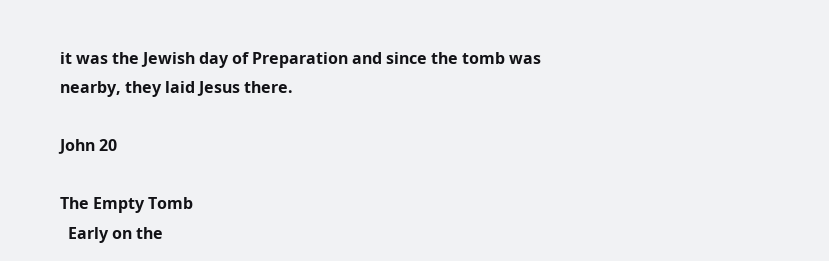it was the Jewish day of Preparation and since the tomb was nearby, they laid Jesus there.

John 20

The Empty Tomb
  Early on the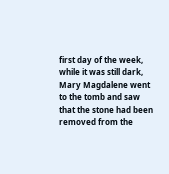first day of the week, while it was still dark, Mary Magdalene went to the tomb and saw that the stone had been removed from the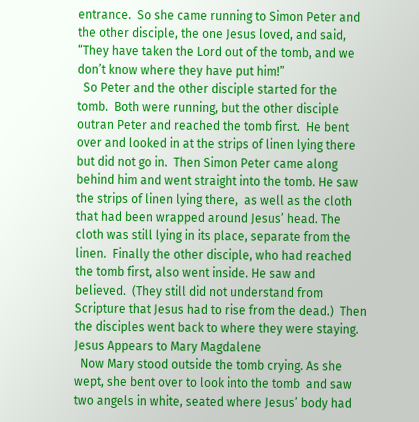entrance.  So she came running to Simon Peter and the other disciple, the one Jesus loved, and said, “They have taken the Lord out of the tomb, and we don’t know where they have put him!”
  So Peter and the other disciple started for the tomb.  Both were running, but the other disciple outran Peter and reached the tomb first.  He bent over and looked in at the strips of linen lying there but did not go in.  Then Simon Peter came along behind him and went straight into the tomb. He saw the strips of linen lying there,  as well as the cloth that had been wrapped around Jesus’ head. The cloth was still lying in its place, separate from the linen.  Finally the other disciple, who had reached the tomb first, also went inside. He saw and believed.  (They still did not understand from Scripture that Jesus had to rise from the dead.)  Then the disciples went back to where they were staying.
Jesus Appears to Mary Magdalene
  Now Mary stood outside the tomb crying. As she wept, she bent over to look into the tomb  and saw two angels in white, seated where Jesus’ body had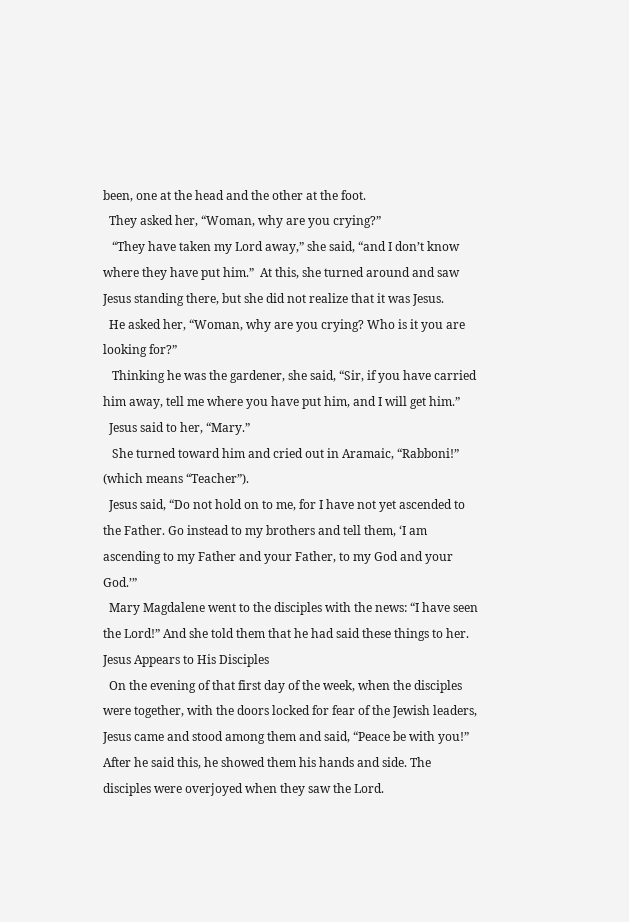been, one at the head and the other at the foot.
  They asked her, “Woman, why are you crying?”
   “They have taken my Lord away,” she said, “and I don’t know where they have put him.”  At this, she turned around and saw Jesus standing there, but she did not realize that it was Jesus.
  He asked her, “Woman, why are you crying? Who is it you are looking for?”
   Thinking he was the gardener, she said, “Sir, if you have carried him away, tell me where you have put him, and I will get him.”
  Jesus said to her, “Mary.”
   She turned toward him and cried out in Aramaic, “Rabboni!” (which means “Teacher”).
  Jesus said, “Do not hold on to me, for I have not yet ascended to the Father. Go instead to my brothers and tell them, ‘I am ascending to my Father and your Father, to my God and your God.’”
  Mary Magdalene went to the disciples with the news: “I have seen the Lord!” And she told them that he had said these things to her.
Jesus Appears to His Disciples
  On the evening of that first day of the week, when the disciples were together, with the doors locked for fear of the Jewish leaders, Jesus came and stood among them and said, “Peace be with you!”  After he said this, he showed them his hands and side. The disciples were overjoyed when they saw the Lord.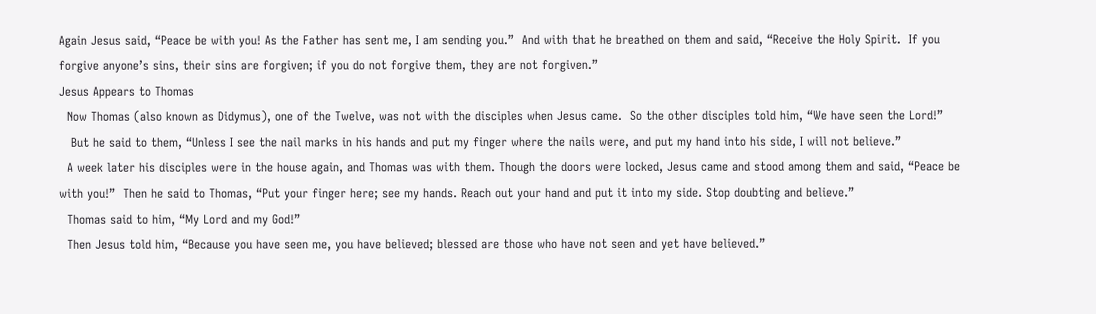Again Jesus said, “Peace be with you! As the Father has sent me, I am sending you.”  And with that he breathed on them and said, “Receive the Holy Spirit.  If you forgive anyone’s sins, their sins are forgiven; if you do not forgive them, they are not forgiven.”
Jesus Appears to Thomas
  Now Thomas (also known as Didymus), one of the Twelve, was not with the disciples when Jesus came.  So the other disciples told him, “We have seen the Lord!”
   But he said to them, “Unless I see the nail marks in his hands and put my finger where the nails were, and put my hand into his side, I will not believe.”
  A week later his disciples were in the house again, and Thomas was with them. Though the doors were locked, Jesus came and stood among them and said, “Peace be with you!”  Then he said to Thomas, “Put your finger here; see my hands. Reach out your hand and put it into my side. Stop doubting and believe.”
  Thomas said to him, “My Lord and my God!”
  Then Jesus told him, “Because you have seen me, you have believed; blessed are those who have not seen and yet have believed.”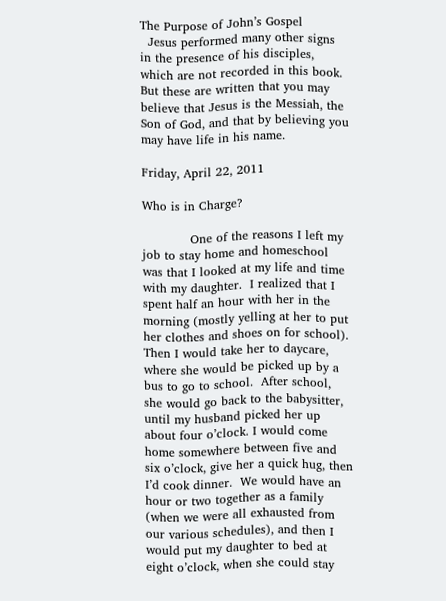The Purpose of John’s Gospel
  Jesus performed many other signs in the presence of his disciples, which are not recorded in this book.  But these are written that you may believe that Jesus is the Messiah, the Son of God, and that by believing you may have life in his name.

Friday, April 22, 2011

Who is in Charge?

            One of the reasons I left my job to stay home and homeschool was that I looked at my life and time with my daughter.  I realized that I spent half an hour with her in the morning (mostly yelling at her to put her clothes and shoes on for school).  Then I would take her to daycare, where she would be picked up by a bus to go to school.  After school, she would go back to the babysitter, until my husband picked her up about four o’clock. I would come home somewhere between five and six o’clock, give her a quick hug, then I’d cook dinner.  We would have an hour or two together as a family (when we were all exhausted from our various schedules), and then I would put my daughter to bed at eight o’clock, when she could stay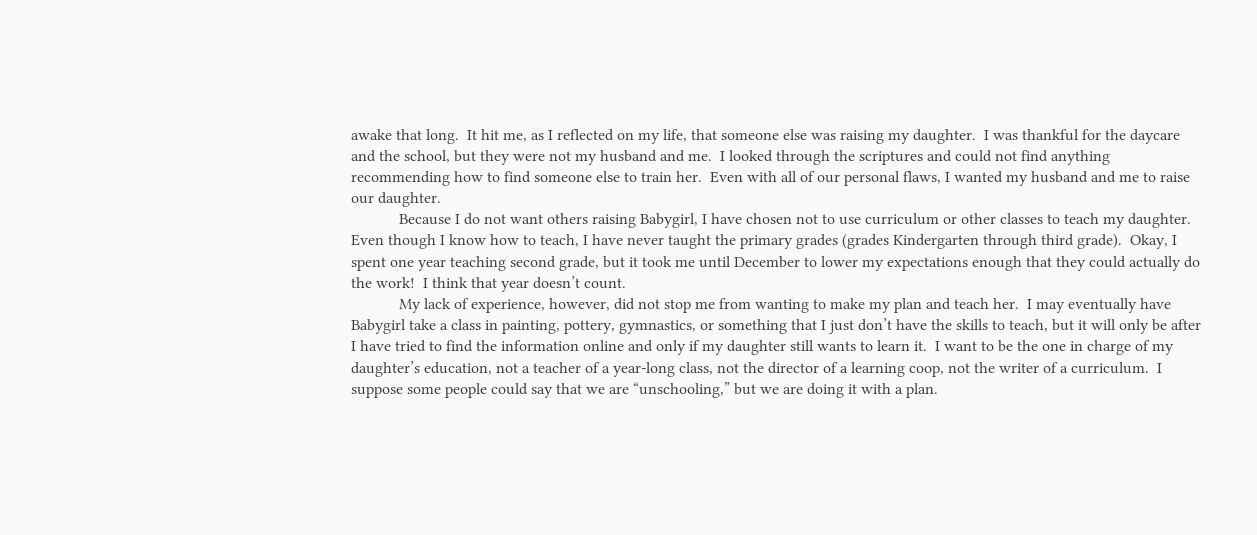awake that long.  It hit me, as I reflected on my life, that someone else was raising my daughter.  I was thankful for the daycare and the school, but they were not my husband and me.  I looked through the scriptures and could not find anything recommending how to find someone else to train her.  Even with all of our personal flaws, I wanted my husband and me to raise our daughter.
            Because I do not want others raising Babygirl, I have chosen not to use curriculum or other classes to teach my daughter.  Even though I know how to teach, I have never taught the primary grades (grades Kindergarten through third grade).  Okay, I spent one year teaching second grade, but it took me until December to lower my expectations enough that they could actually do the work!  I think that year doesn’t count.
            My lack of experience, however, did not stop me from wanting to make my plan and teach her.  I may eventually have Babygirl take a class in painting, pottery, gymnastics, or something that I just don’t have the skills to teach, but it will only be after I have tried to find the information online and only if my daughter still wants to learn it.  I want to be the one in charge of my daughter’s education, not a teacher of a year-long class, not the director of a learning coop, not the writer of a curriculum.  I suppose some people could say that we are “unschooling,” but we are doing it with a plan.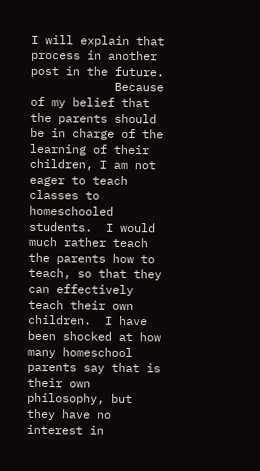I will explain that process in another post in the future.
            Because of my belief that the parents should be in charge of the learning of their children, I am not eager to teach classes to homeschooled students.  I would much rather teach the parents how to teach, so that they can effectively teach their own children.  I have been shocked at how many homeschool parents say that is their own philosophy, but they have no interest in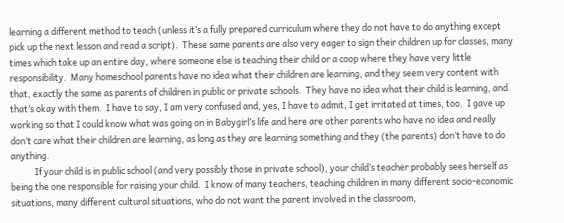learning a different method to teach (unless it’s a fully prepared curriculum where they do not have to do anything except pick up the next lesson and read a script).  These same parents are also very eager to sign their children up for classes, many times which take up an entire day, where someone else is teaching their child or a coop where they have very little responsibility.  Many homeschool parents have no idea what their children are learning, and they seem very content with that, exactly the same as parents of children in public or private schools.  They have no idea what their child is learning, and that’s okay with them.  I have to say, I am very confused and, yes, I have to admit, I get irritated at times, too.  I gave up working so that I could know what was going on in Babygirl’s life and here are other parents who have no idea and really don’t care what their children are learning, as long as they are learning something and they (the parents) don’t have to do anything.
            If your child is in public school (and very possibly those in private school), your child’s teacher probably sees herself as being the one responsible for raising your child.  I know of many teachers, teaching children in many different socio-economic situations, many different cultural situations, who do not want the parent involved in the classroom,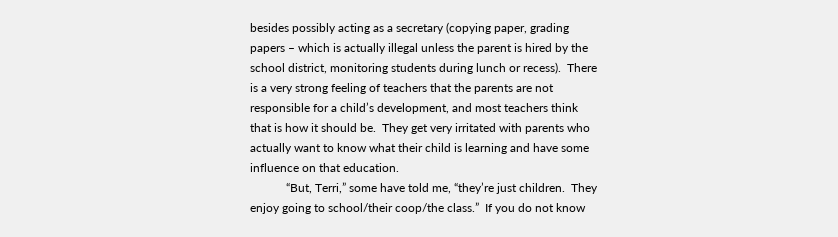besides possibly acting as a secretary (copying paper, grading papers – which is actually illegal unless the parent is hired by the school district, monitoring students during lunch or recess).  There is a very strong feeling of teachers that the parents are not responsible for a child’s development, and most teachers think that is how it should be.  They get very irritated with parents who actually want to know what their child is learning and have some influence on that education.
            “But, Terri,” some have told me, “they’re just children.  They enjoy going to school/their coop/the class.”  If you do not know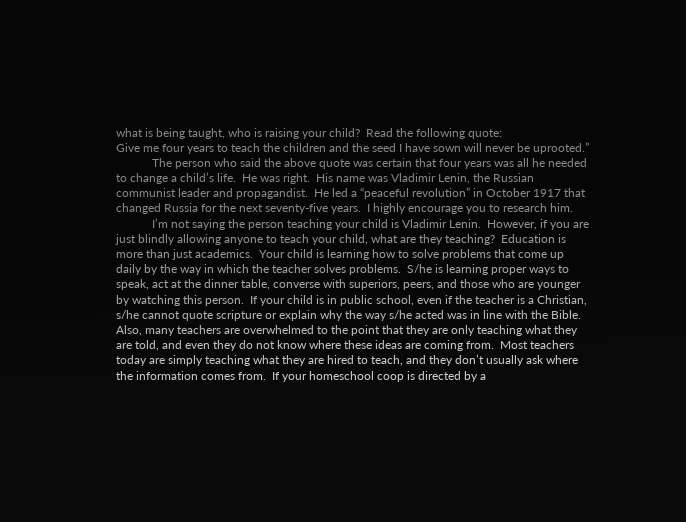what is being taught, who is raising your child?  Read the following quote:
Give me four years to teach the children and the seed I have sown will never be uprooted.”
            The person who said the above quote was certain that four years was all he needed to change a child’s life.  He was right.  His name was Vladimir Lenin, the Russian communist leader and propagandist.  He led a “peaceful revolution” in October 1917 that changed Russia for the next seventy-five years.  I highly encourage you to research him.
            I’m not saying the person teaching your child is Vladimir Lenin.  However, if you are just blindly allowing anyone to teach your child, what are they teaching?  Education is more than just academics.  Your child is learning how to solve problems that come up daily by the way in which the teacher solves problems.  S/he is learning proper ways to speak, act at the dinner table, converse with superiors, peers, and those who are younger by watching this person.  If your child is in public school, even if the teacher is a Christian, s/he cannot quote scripture or explain why the way s/he acted was in line with the Bible.  Also, many teachers are overwhelmed to the point that they are only teaching what they are told, and even they do not know where these ideas are coming from.  Most teachers today are simply teaching what they are hired to teach, and they don’t usually ask where the information comes from.  If your homeschool coop is directed by a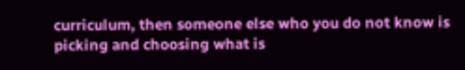curriculum, then someone else who you do not know is picking and choosing what is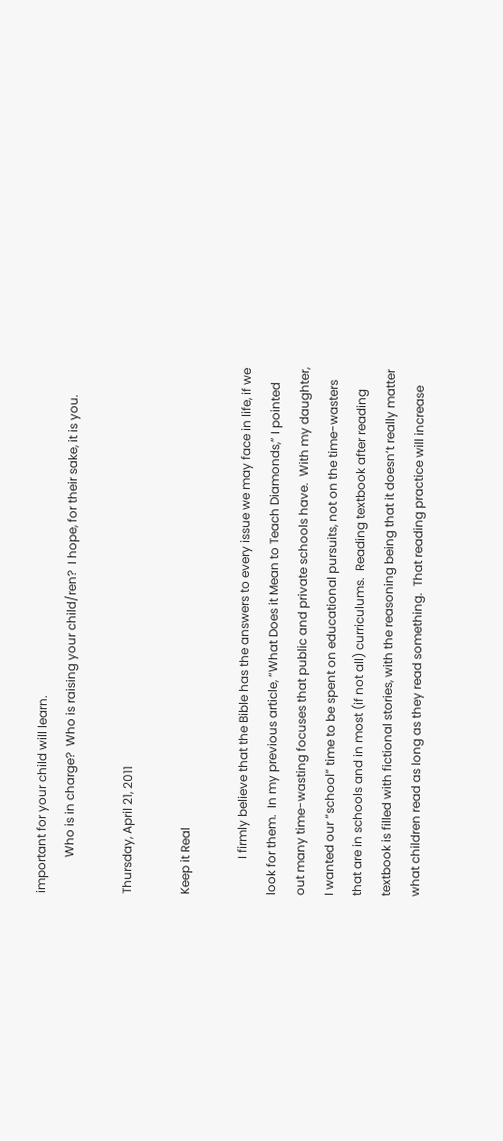important for your child will learn.
            Who is in charge?  Who is raising your child/ren?  I hope, for their sake, it is you.

Thursday, April 21, 2011

Keep it Real

            I firmly believe that the Bible has the answers to every issue we may face in life, if we look for them.  In my previous article, “What Does it Mean to Teach Diamonds,” I pointed out many time-wasting focuses that public and private schools have.  With my daughter, I wanted our “school” time to be spent on educational pursuits, not on the time-wasters that are in schools and in most (if not all) curriculums.  Reading textbook after reading textbook is filled with fictional stories, with the reasoning being that it doesn’t really matter what children read as long as they read something.  That reading practice will increase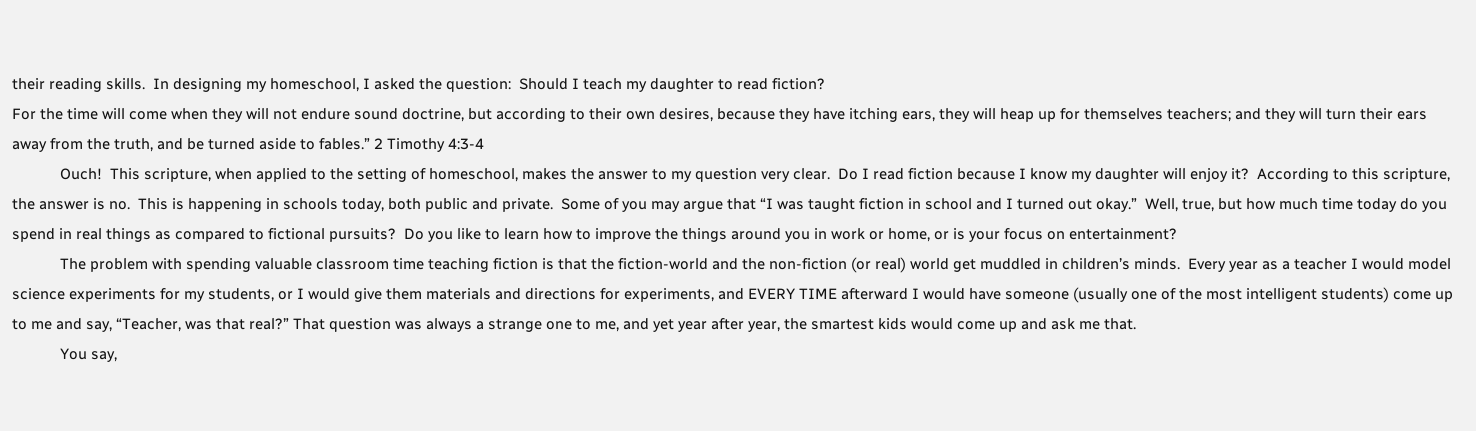their reading skills.  In designing my homeschool, I asked the question:  Should I teach my daughter to read fiction?
For the time will come when they will not endure sound doctrine, but according to their own desires, because they have itching ears, they will heap up for themselves teachers; and they will turn their ears away from the truth, and be turned aside to fables.” 2 Timothy 4:3-4
            Ouch!  This scripture, when applied to the setting of homeschool, makes the answer to my question very clear.  Do I read fiction because I know my daughter will enjoy it?  According to this scripture, the answer is no.  This is happening in schools today, both public and private.  Some of you may argue that “I was taught fiction in school and I turned out okay.”  Well, true, but how much time today do you spend in real things as compared to fictional pursuits?  Do you like to learn how to improve the things around you in work or home, or is your focus on entertainment?
            The problem with spending valuable classroom time teaching fiction is that the fiction-world and the non-fiction (or real) world get muddled in children’s minds.  Every year as a teacher I would model science experiments for my students, or I would give them materials and directions for experiments, and EVERY TIME afterward I would have someone (usually one of the most intelligent students) come up to me and say, “Teacher, was that real?” That question was always a strange one to me, and yet year after year, the smartest kids would come up and ask me that.
            You say,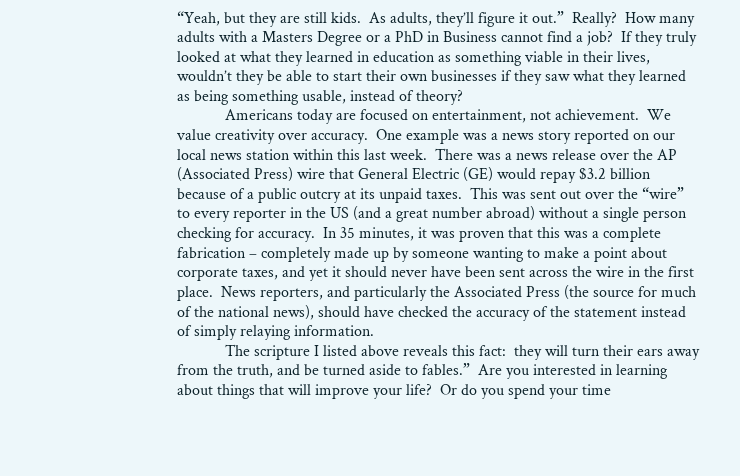“Yeah, but they are still kids.  As adults, they’ll figure it out.”  Really?  How many adults with a Masters Degree or a PhD in Business cannot find a job?  If they truly looked at what they learned in education as something viable in their lives, wouldn’t they be able to start their own businesses if they saw what they learned as being something usable, instead of theory?
            Americans today are focused on entertainment, not achievement.  We value creativity over accuracy.  One example was a news story reported on our local news station within this last week.  There was a news release over the AP (Associated Press) wire that General Electric (GE) would repay $3.2 billion because of a public outcry at its unpaid taxes.  This was sent out over the “wire” to every reporter in the US (and a great number abroad) without a single person checking for accuracy.  In 35 minutes, it was proven that this was a complete fabrication – completely made up by someone wanting to make a point about corporate taxes, and yet it should never have been sent across the wire in the first place.  News reporters, and particularly the Associated Press (the source for much of the national news), should have checked the accuracy of the statement instead of simply relaying information.
            The scripture I listed above reveals this fact:  they will turn their ears away from the truth, and be turned aside to fables.”  Are you interested in learning about things that will improve your life?  Or do you spend your time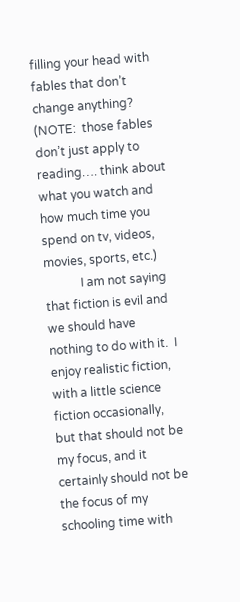filling your head with fables that don’t change anything?  (NOTE:  those fables don’t just apply to reading…. think about what you watch and how much time you spend on tv, videos, movies, sports, etc.)
            I am not saying that fiction is evil and we should have nothing to do with it.  I enjoy realistic fiction, with a little science fiction occasionally, but that should not be my focus, and it certainly should not be the focus of my schooling time with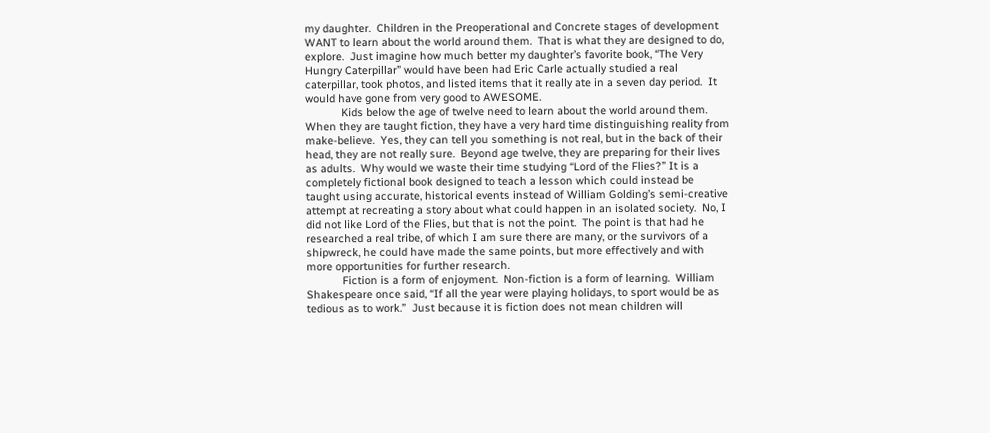my daughter.  Children in the Preoperational and Concrete stages of development WANT to learn about the world around them.  That is what they are designed to do, explore.  Just imagine how much better my daughter’s favorite book, “The Very Hungry Caterpillar” would have been had Eric Carle actually studied a real caterpillar, took photos, and listed items that it really ate in a seven day period.  It would have gone from very good to AWESOME.
            Kids below the age of twelve need to learn about the world around them.  When they are taught fiction, they have a very hard time distinguishing reality from make-believe.  Yes, they can tell you something is not real, but in the back of their head, they are not really sure.  Beyond age twelve, they are preparing for their lives as adults.  Why would we waste their time studying “Lord of the Flies?” It is a completely fictional book designed to teach a lesson which could instead be taught using accurate, historical events instead of William Golding’s semi-creative attempt at recreating a story about what could happen in an isolated society.  No, I did not like Lord of the Flies, but that is not the point.  The point is that had he researched a real tribe, of which I am sure there are many, or the survivors of a shipwreck, he could have made the same points, but more effectively and with more opportunities for further research.
            Fiction is a form of enjoyment.  Non-fiction is a form of learning.  William Shakespeare once said, “If all the year were playing holidays, to sport would be as tedious as to work.”  Just because it is fiction does not mean children will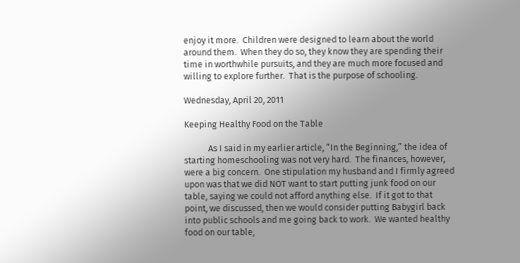enjoy it more.  Children were designed to learn about the world around them.  When they do so, they know they are spending their time in worthwhile pursuits, and they are much more focused and willing to explore further.  That is the purpose of schooling.

Wednesday, April 20, 2011

Keeping Healthy Food on the Table

            As I said in my earlier article, “In the Beginning,” the idea of starting homeschooling was not very hard.  The finances, however, were a big concern.  One stipulation my husband and I firmly agreed upon was that we did NOT want to start putting junk food on our table, saying we could not afford anything else.  If it got to that point, we discussed, then we would consider putting Babygirl back into public schools and me going back to work.  We wanted healthy food on our table,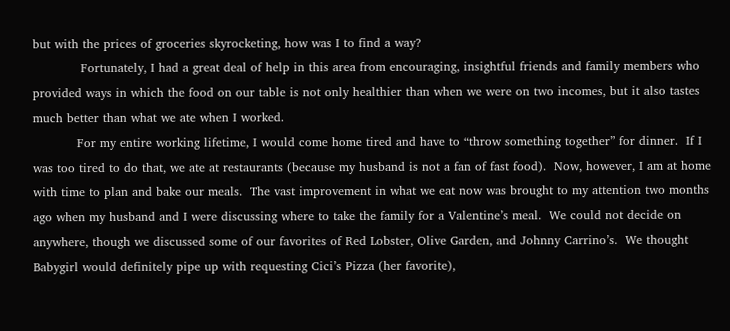but with the prices of groceries skyrocketing, how was I to find a way?
            Fortunately, I had a great deal of help in this area from encouraging, insightful friends and family members who provided ways in which the food on our table is not only healthier than when we were on two incomes, but it also tastes much better than what we ate when I worked.
           For my entire working lifetime, I would come home tired and have to “throw something together” for dinner.  If I was too tired to do that, we ate at restaurants (because my husband is not a fan of fast food).  Now, however, I am at home with time to plan and bake our meals.  The vast improvement in what we eat now was brought to my attention two months ago when my husband and I were discussing where to take the family for a Valentine’s meal.  We could not decide on anywhere, though we discussed some of our favorites of Red Lobster, Olive Garden, and Johnny Carrino’s.  We thought Babygirl would definitely pipe up with requesting Cici’s Pizza (her favorite),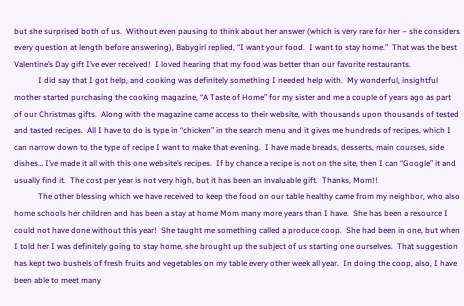but she surprised both of us.  Without even pausing to think about her answer (which is very rare for her – she considers every question at length before answering), Babygirl replied, “I want your food.  I want to stay home.”  That was the best Valentine’s Day gift I’ve ever received!  I loved hearing that my food was better than our favorite restaurants.
            I did say that I got help, and cooking was definitely something I needed help with.  My wonderful, insightful mother started purchasing the cooking magazine, “A Taste of Home” for my sister and me a couple of years ago as part of our Christmas gifts.  Along with the magazine came access to their website, with thousands upon thousands of tested and tasted recipes.  All I have to do is type in “chicken” in the search menu and it gives me hundreds of recipes, which I can narrow down to the type of recipe I want to make that evening.  I have made breads, desserts, main courses, side dishes… I’ve made it all with this one website’s recipes.  If by chance a recipe is not on the site, then I can “Google” it and usually find it.  The cost per year is not very high, but it has been an invaluable gift.  Thanks, Mom!!
            The other blessing which we have received to keep the food on our table healthy came from my neighbor, who also home schools her children and has been a stay at home Mom many more years than I have.  She has been a resource I could not have done without this year!  She taught me something called a produce coop.  She had been in one, but when I told her I was definitely going to stay home, she brought up the subject of us starting one ourselves.  That suggestion has kept two bushels of fresh fruits and vegetables on my table every other week all year.  In doing the coop, also, I have been able to meet many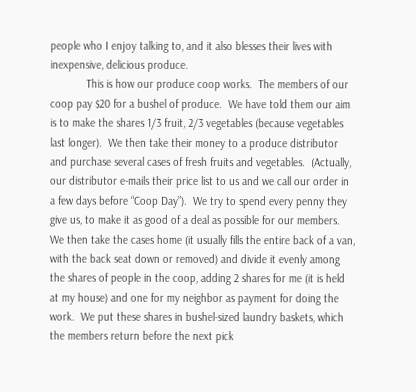people who I enjoy talking to, and it also blesses their lives with inexpensive, delicious produce.
            This is how our produce coop works.  The members of our coop pay $20 for a bushel of produce.  We have told them our aim is to make the shares 1/3 fruit, 2/3 vegetables (because vegetables last longer).  We then take their money to a produce distributor and purchase several cases of fresh fruits and vegetables.  (Actually, our distributor e-mails their price list to us and we call our order in a few days before “Coop Day”).  We try to spend every penny they give us, to make it as good of a deal as possible for our members.  We then take the cases home (it usually fills the entire back of a van, with the back seat down or removed) and divide it evenly among the shares of people in the coop, adding 2 shares for me (it is held at my house) and one for my neighbor as payment for doing the work.  We put these shares in bushel-sized laundry baskets, which the members return before the next pick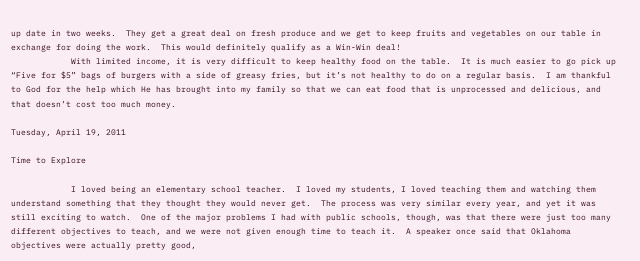up date in two weeks.  They get a great deal on fresh produce and we get to keep fruits and vegetables on our table in exchange for doing the work.  This would definitely qualify as a Win-Win deal!
            With limited income, it is very difficult to keep healthy food on the table.  It is much easier to go pick up “Five for $5” bags of burgers with a side of greasy fries, but it’s not healthy to do on a regular basis.  I am thankful to God for the help which He has brought into my family so that we can eat food that is unprocessed and delicious, and that doesn’t cost too much money.

Tuesday, April 19, 2011

Time to Explore

            I loved being an elementary school teacher.  I loved my students, I loved teaching them and watching them understand something that they thought they would never get.  The process was very similar every year, and yet it was still exciting to watch.  One of the major problems I had with public schools, though, was that there were just too many different objectives to teach, and we were not given enough time to teach it.  A speaker once said that Oklahoma objectives were actually pretty good,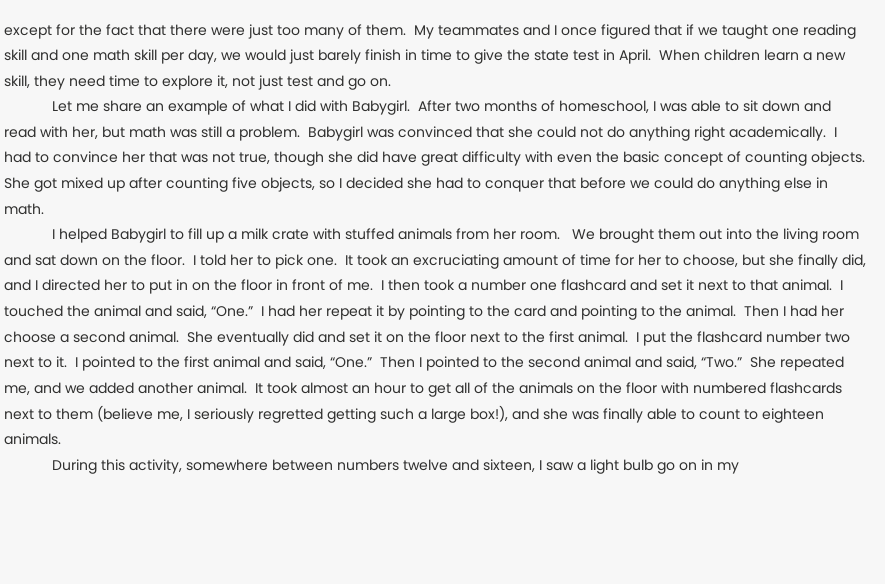except for the fact that there were just too many of them.  My teammates and I once figured that if we taught one reading skill and one math skill per day, we would just barely finish in time to give the state test in April.  When children learn a new skill, they need time to explore it, not just test and go on.
            Let me share an example of what I did with Babygirl.  After two months of homeschool, I was able to sit down and read with her, but math was still a problem.  Babygirl was convinced that she could not do anything right academically.  I had to convince her that was not true, though she did have great difficulty with even the basic concept of counting objects. She got mixed up after counting five objects, so I decided she had to conquer that before we could do anything else in math.
            I helped Babygirl to fill up a milk crate with stuffed animals from her room.   We brought them out into the living room and sat down on the floor.  I told her to pick one.  It took an excruciating amount of time for her to choose, but she finally did, and I directed her to put in on the floor in front of me.  I then took a number one flashcard and set it next to that animal.  I touched the animal and said, “One.”  I had her repeat it by pointing to the card and pointing to the animal.  Then I had her choose a second animal.  She eventually did and set it on the floor next to the first animal.  I put the flashcard number two next to it.  I pointed to the first animal and said, “One.”  Then I pointed to the second animal and said, “Two.”  She repeated me, and we added another animal.  It took almost an hour to get all of the animals on the floor with numbered flashcards next to them (believe me, I seriously regretted getting such a large box!), and she was finally able to count to eighteen animals.
            During this activity, somewhere between numbers twelve and sixteen, I saw a light bulb go on in my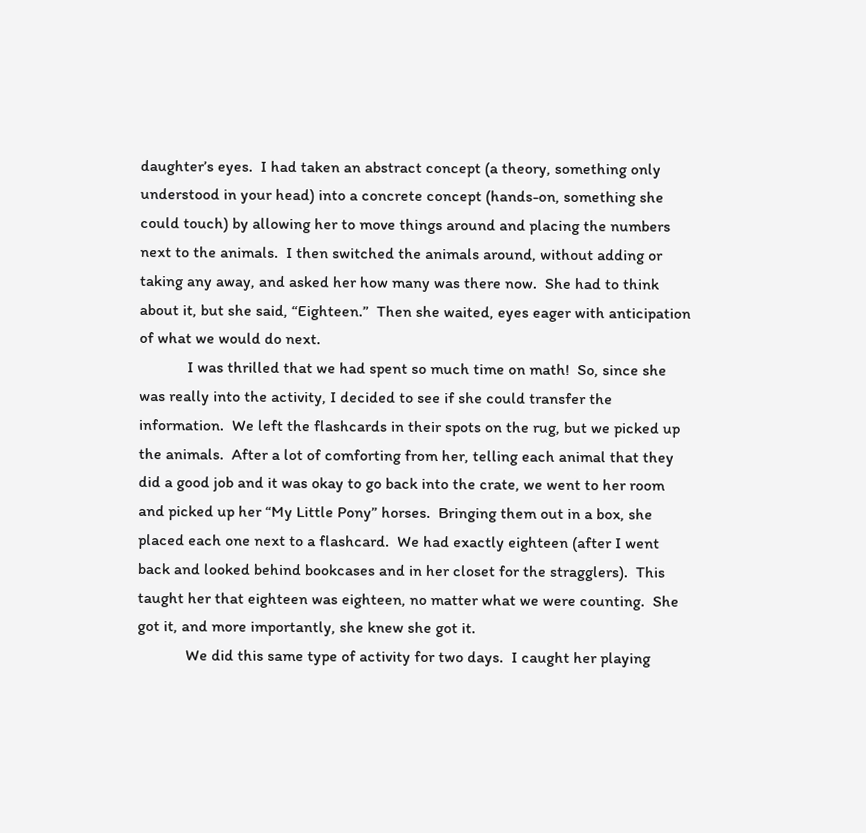daughter’s eyes.  I had taken an abstract concept (a theory, something only understood in your head) into a concrete concept (hands-on, something she could touch) by allowing her to move things around and placing the numbers next to the animals.  I then switched the animals around, without adding or taking any away, and asked her how many was there now.  She had to think about it, but she said, “Eighteen.”  Then she waited, eyes eager with anticipation of what we would do next.
            I was thrilled that we had spent so much time on math!  So, since she was really into the activity, I decided to see if she could transfer the information.  We left the flashcards in their spots on the rug, but we picked up the animals.  After a lot of comforting from her, telling each animal that they did a good job and it was okay to go back into the crate, we went to her room and picked up her “My Little Pony” horses.  Bringing them out in a box, she placed each one next to a flashcard.  We had exactly eighteen (after I went back and looked behind bookcases and in her closet for the stragglers).  This taught her that eighteen was eighteen, no matter what we were counting.  She got it, and more importantly, she knew she got it.
            We did this same type of activity for two days.  I caught her playing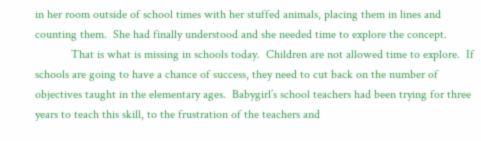in her room outside of school times with her stuffed animals, placing them in lines and counting them.  She had finally understood and she needed time to explore the concept.
            That is what is missing in schools today.  Children are not allowed time to explore.  If schools are going to have a chance of success, they need to cut back on the number of objectives taught in the elementary ages.  Babygirl’s school teachers had been trying for three years to teach this skill, to the frustration of the teachers and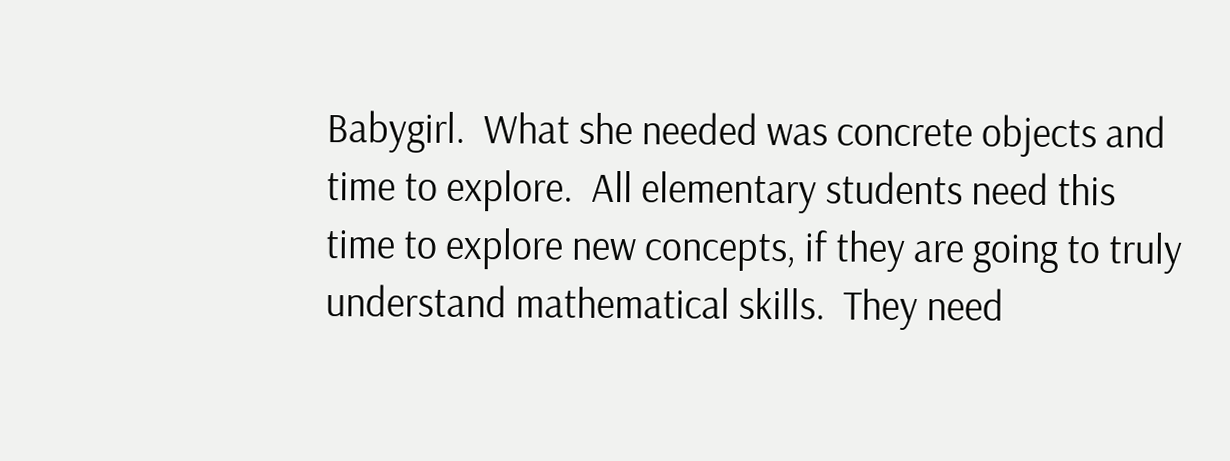Babygirl.  What she needed was concrete objects and time to explore.  All elementary students need this time to explore new concepts, if they are going to truly understand mathematical skills.  They need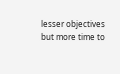lesser objectives but more time to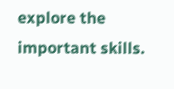explore the important skills.